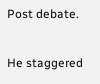Post debate.

He staggered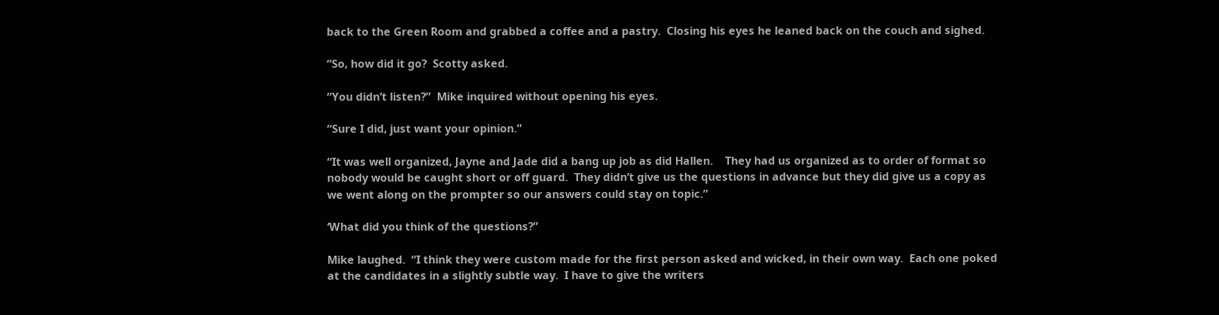back to the Green Room and grabbed a coffee and a pastry.  Closing his eyes he leaned back on the couch and sighed.

“So, how did it go?  Scotty asked.

“You didn’t listen?”  Mike inquired without opening his eyes.

“Sure I did, just want your opinion.”

“It was well organized, Jayne and Jade did a bang up job as did Hallen.    They had us organized as to order of format so nobody would be caught short or off guard.  They didn’t give us the questions in advance but they did give us a copy as we went along on the prompter so our answers could stay on topic.”

‘What did you think of the questions?”

Mike laughed.  “I think they were custom made for the first person asked and wicked, in their own way.  Each one poked at the candidates in a slightly subtle way.  I have to give the writers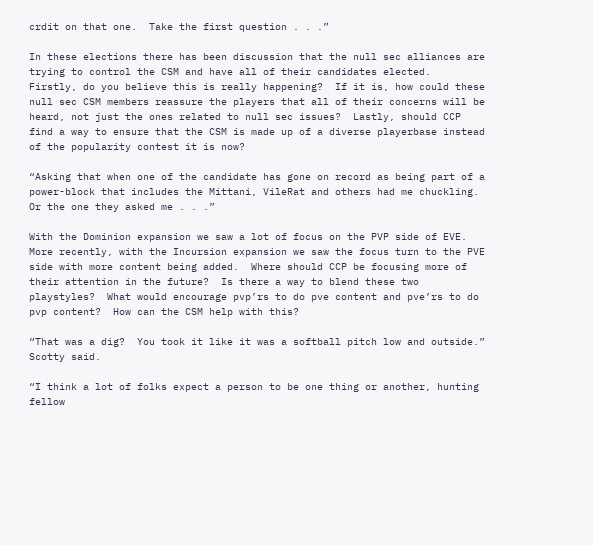crdit on that one.  Take the first question . . .”

In these elections there has been discussion that the null sec alliances are trying to control the CSM and have all of their candidates elected.  Firstly, do you believe this is really happening?  If it is, how could these null sec CSM members reassure the players that all of their concerns will be heard, not just the ones related to null sec issues?  Lastly, should CCP find a way to ensure that the CSM is made up of a diverse playerbase instead of the popularity contest it is now?

“Asking that when one of the candidate has gone on record as being part of a power-block that includes the Mittani, VileRat and others had me chuckling.  Or the one they asked me . . .”

With the Dominion expansion we saw a lot of focus on the PVP side of EVE.  More recently, with the Incursion expansion we saw the focus turn to the PVE side with more content being added.  Where should CCP be focusing more of their attention in the future?  Is there a way to blend these two playstyles?  What would encourage pvp’rs to do pve content and pve’rs to do pvp content?  How can the CSM help with this?

“That was a dig?  You took it like it was a softball pitch low and outside.”  Scotty said.

“I think a lot of folks expect a person to be one thing or another, hunting fellow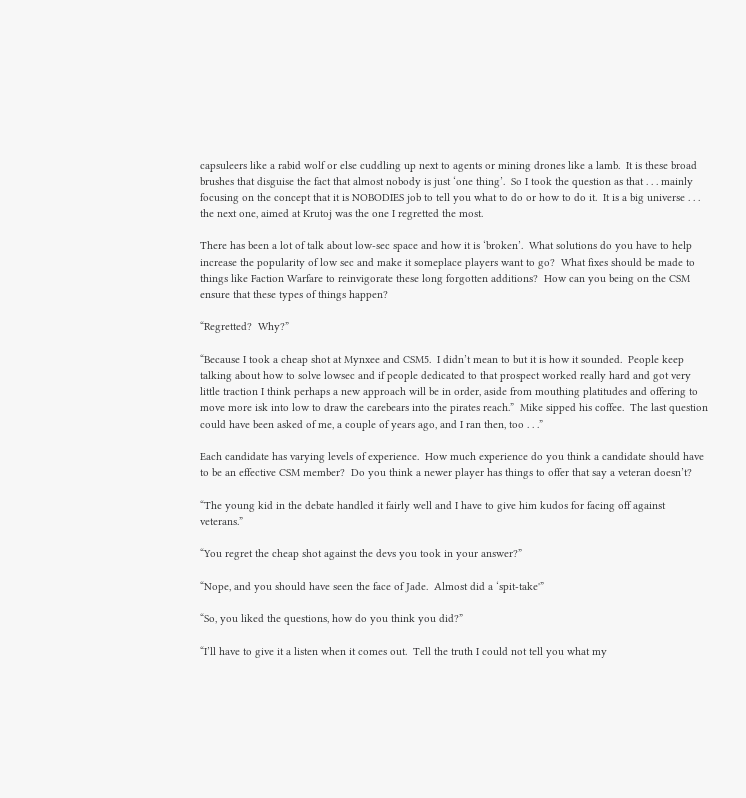capsuleers like a rabid wolf or else cuddling up next to agents or mining drones like a lamb.  It is these broad brushes that disguise the fact that almost nobody is just ‘one thing’.  So I took the question as that . . . mainly focusing on the concept that it is NOBODIES job to tell you what to do or how to do it.  It is a big universe . . . the next one, aimed at Krutoj was the one I regretted the most.

There has been a lot of talk about low-sec space and how it is ‘broken’.  What solutions do you have to help increase the popularity of low sec and make it someplace players want to go?  What fixes should be made to things like Faction Warfare to reinvigorate these long forgotten additions?  How can you being on the CSM ensure that these types of things happen?

“Regretted?  Why?”

“Because I took a cheap shot at Mynxee and CSM5.  I didn’t mean to but it is how it sounded.  People keep talking about how to solve lowsec and if people dedicated to that prospect worked really hard and got very little traction I think perhaps a new approach will be in order, aside from mouthing platitudes and offering to move more isk into low to draw the carebears into the pirates reach.”  Mike sipped his coffee.  The last question could have been asked of me, a couple of years ago, and I ran then, too . . .”

Each candidate has varying levels of experience.  How much experience do you think a candidate should have to be an effective CSM member?  Do you think a newer player has things to offer that say a veteran doesn’t?

“The young kid in the debate handled it fairly well and I have to give him kudos for facing off against veterans.”

“You regret the cheap shot against the devs you took in your answer?”

“Nope, and you should have seen the face of Jade.  Almost did a ‘spit-take'”

“So, you liked the questions, how do you think you did?”

“I’ll have to give it a listen when it comes out.  Tell the truth I could not tell you what my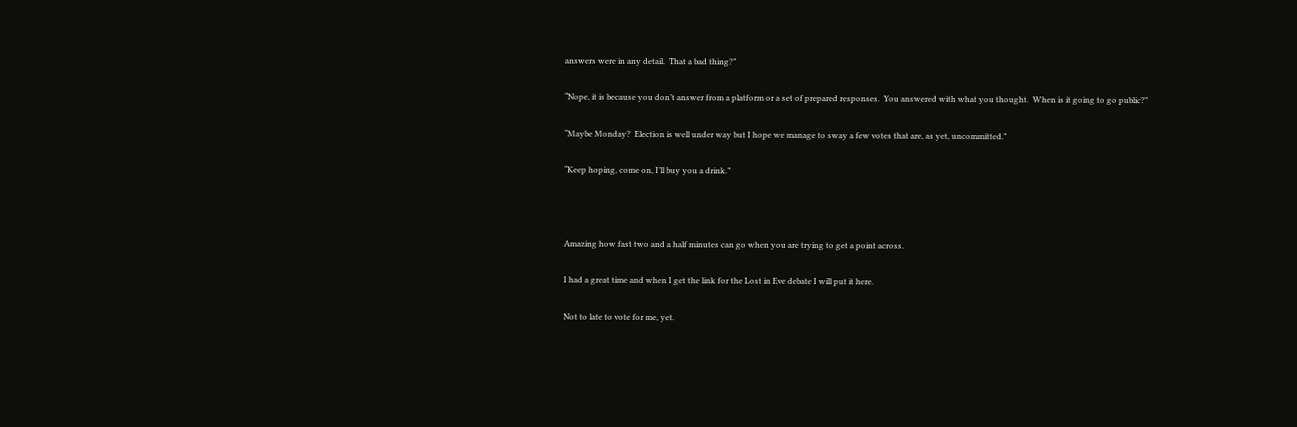answers were in any detail.  That a bad thing?”

“Nope, it is because you don’t answer from a platform or a set of prepared responses.  You answered with what you thought.  When is it going to go public?”

“Maybe Monday?  Election is well under way but I hope we manage to sway a few votes that are, as yet, uncommitted.”

“Keep hoping, come on, I’ll buy you a drink.”



Amazing how fast two and a half minutes can go when you are trying to get a point across.

I had a great time and when I get the link for the Lost in Eve debate I will put it here.

Not to late to vote for me, yet.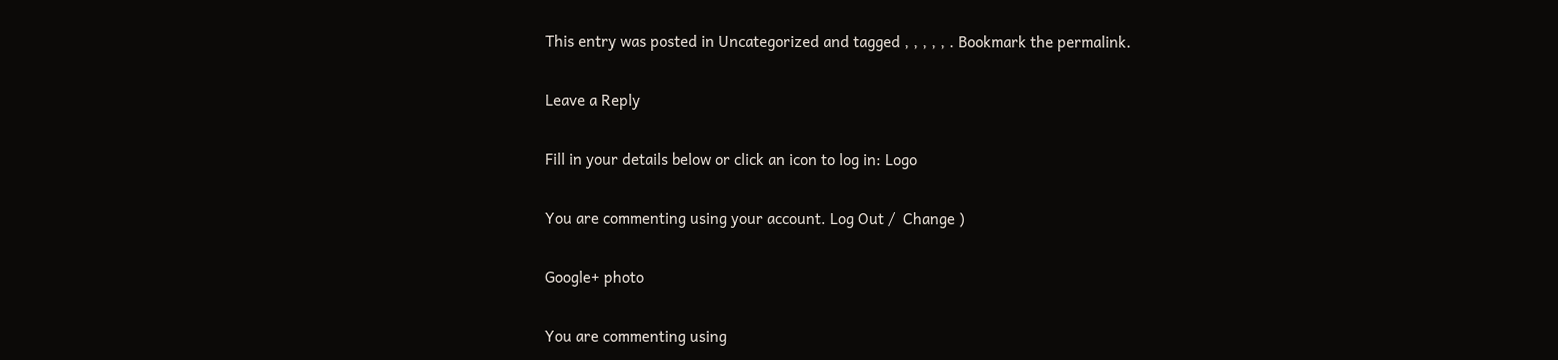This entry was posted in Uncategorized and tagged , , , , , . Bookmark the permalink.

Leave a Reply

Fill in your details below or click an icon to log in: Logo

You are commenting using your account. Log Out /  Change )

Google+ photo

You are commenting using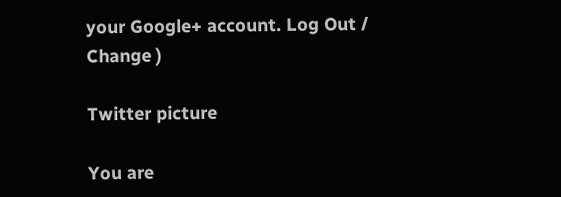your Google+ account. Log Out /  Change )

Twitter picture

You are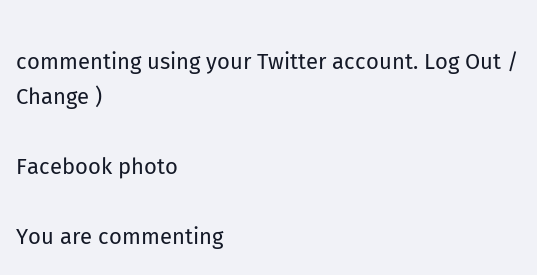commenting using your Twitter account. Log Out /  Change )

Facebook photo

You are commenting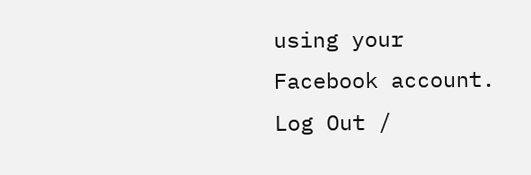using your Facebook account. Log Out /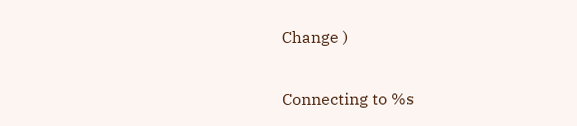Change )


Connecting to %s